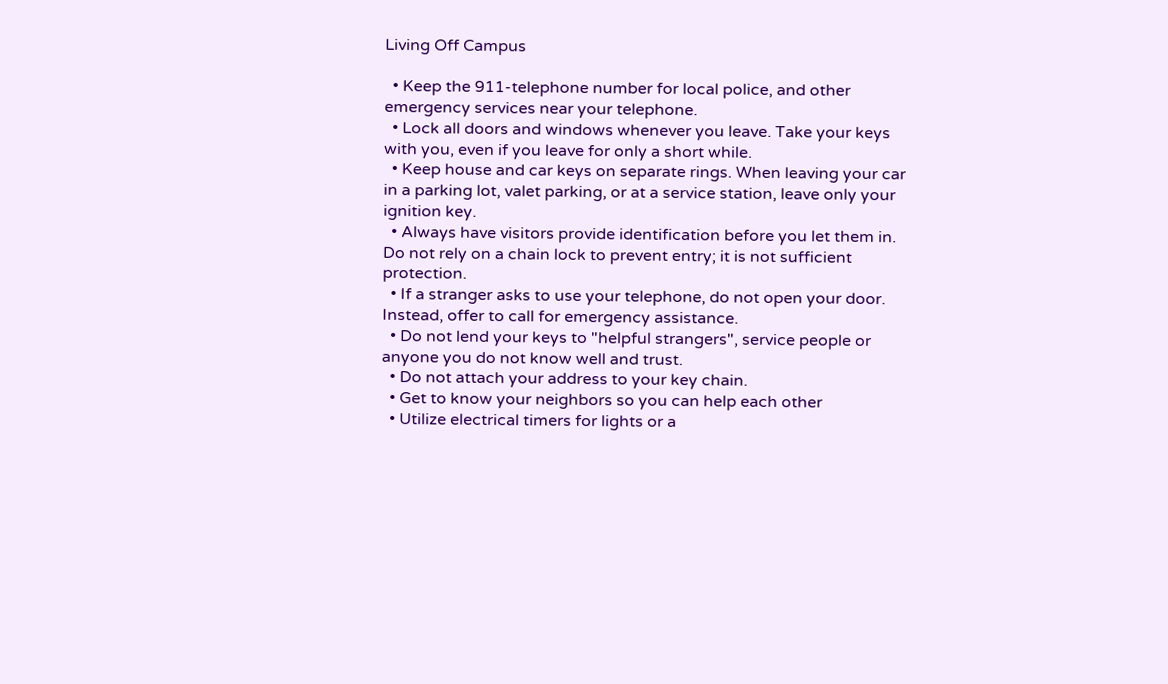Living Off Campus

  • Keep the 911-telephone number for local police, and other emergency services near your telephone.
  • Lock all doors and windows whenever you leave. Take your keys with you, even if you leave for only a short while.
  • Keep house and car keys on separate rings. When leaving your car in a parking lot, valet parking, or at a service station, leave only your ignition key.
  • Always have visitors provide identification before you let them in. Do not rely on a chain lock to prevent entry; it is not sufficient protection.
  • If a stranger asks to use your telephone, do not open your door. Instead, offer to call for emergency assistance.
  • Do not lend your keys to "helpful strangers", service people or anyone you do not know well and trust.
  • Do not attach your address to your key chain.
  • Get to know your neighbors so you can help each other
  • Utilize electrical timers for lights or a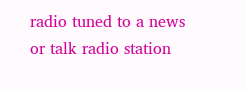radio tuned to a news or talk radio station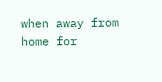when away from home for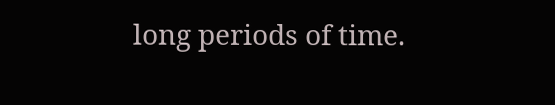long periods of time.